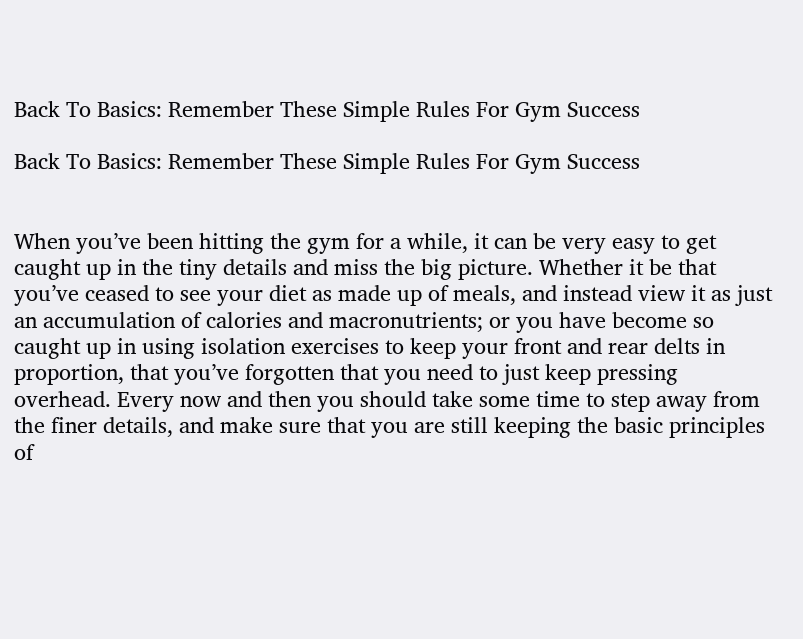Back To Basics: Remember These Simple Rules For Gym Success

Back To Basics: Remember These Simple Rules For Gym Success


When you’ve been hitting the gym for a while, it can be very easy to get caught up in the tiny details and miss the big picture. Whether it be that you’ve ceased to see your diet as made up of meals, and instead view it as just an accumulation of calories and macronutrients; or you have become so caught up in using isolation exercises to keep your front and rear delts in proportion, that you’ve forgotten that you need to just keep pressing overhead. Every now and then you should take some time to step away from the finer details, and make sure that you are still keeping the basic principles of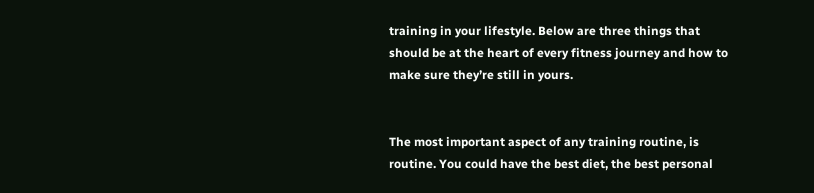training in your lifestyle. Below are three things that should be at the heart of every fitness journey and how to make sure they’re still in yours.


The most important aspect of any training routine, is routine. You could have the best diet, the best personal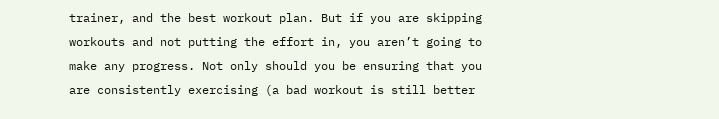trainer, and the best workout plan. But if you are skipping workouts and not putting the effort in, you aren’t going to make any progress. Not only should you be ensuring that you are consistently exercising (a bad workout is still better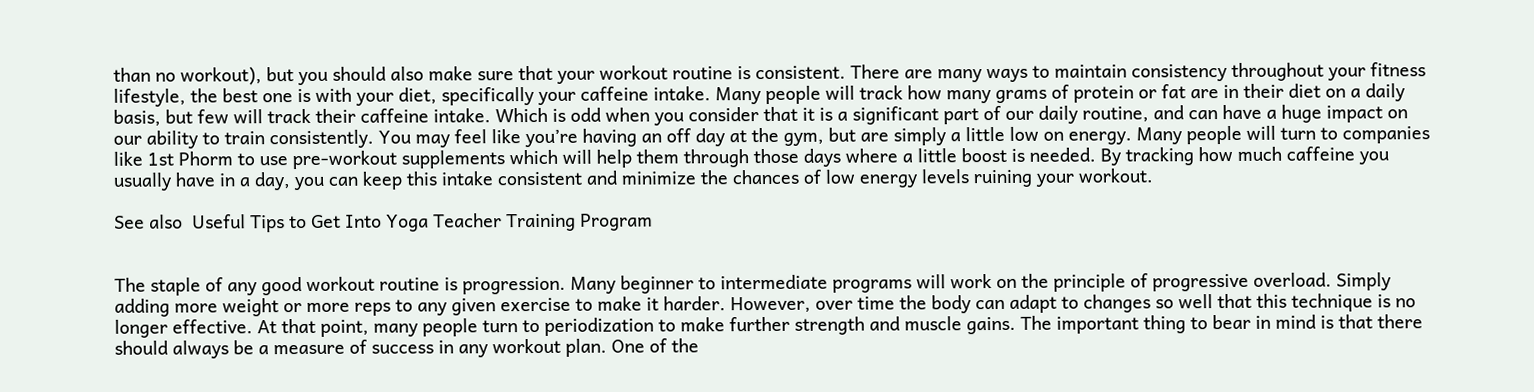than no workout), but you should also make sure that your workout routine is consistent. There are many ways to maintain consistency throughout your fitness lifestyle, the best one is with your diet, specifically your caffeine intake. Many people will track how many grams of protein or fat are in their diet on a daily basis, but few will track their caffeine intake. Which is odd when you consider that it is a significant part of our daily routine, and can have a huge impact on our ability to train consistently. You may feel like you’re having an off day at the gym, but are simply a little low on energy. Many people will turn to companies like 1st Phorm to use pre-workout supplements which will help them through those days where a little boost is needed. By tracking how much caffeine you usually have in a day, you can keep this intake consistent and minimize the chances of low energy levels ruining your workout.

See also  Useful Tips to Get Into Yoga Teacher Training Program


The staple of any good workout routine is progression. Many beginner to intermediate programs will work on the principle of progressive overload. Simply adding more weight or more reps to any given exercise to make it harder. However, over time the body can adapt to changes so well that this technique is no longer effective. At that point, many people turn to periodization to make further strength and muscle gains. The important thing to bear in mind is that there should always be a measure of success in any workout plan. One of the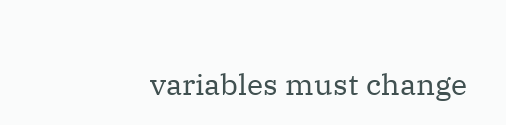variables must change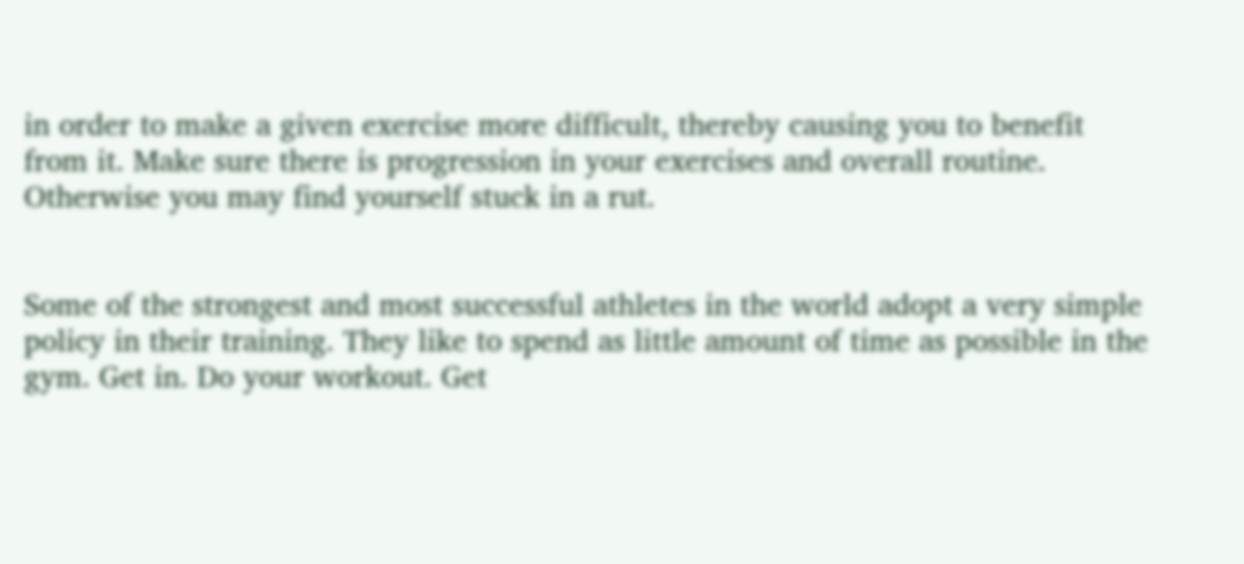in order to make a given exercise more difficult, thereby causing you to benefit from it. Make sure there is progression in your exercises and overall routine. Otherwise you may find yourself stuck in a rut.


Some of the strongest and most successful athletes in the world adopt a very simple policy in their training. They like to spend as little amount of time as possible in the gym. Get in. Do your workout. Get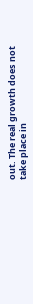out. The real growth does not take place in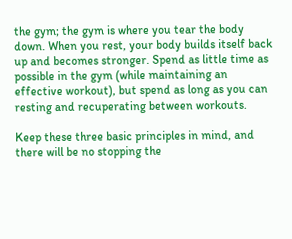the gym; the gym is where you tear the body down. When you rest, your body builds itself back up and becomes stronger. Spend as little time as possible in the gym (while maintaining an effective workout), but spend as long as you can resting and recuperating between workouts.

Keep these three basic principles in mind, and there will be no stopping the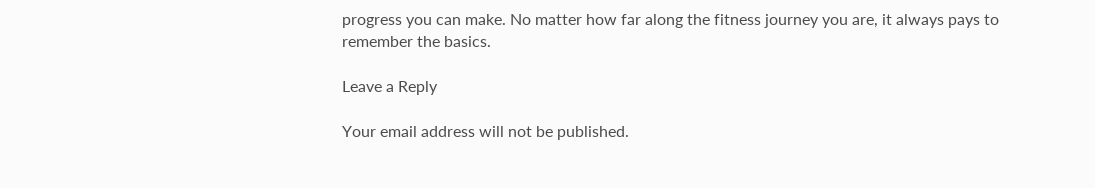progress you can make. No matter how far along the fitness journey you are, it always pays to remember the basics.

Leave a Reply

Your email address will not be published.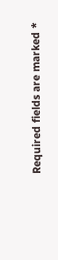Required fields are marked *